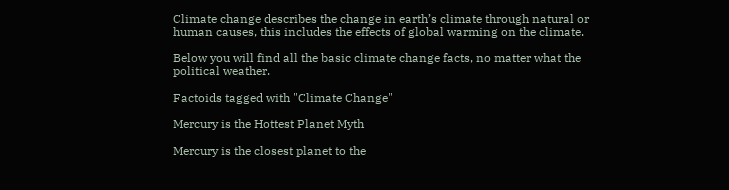Climate change describes the change in earth’s climate through natural or human causes, this includes the effects of global warming on the climate.

Below you will find all the basic climate change facts, no matter what the political weather.

Factoids tagged with "Climate Change"

Mercury is the Hottest Planet Myth

Mercury is the closest planet to the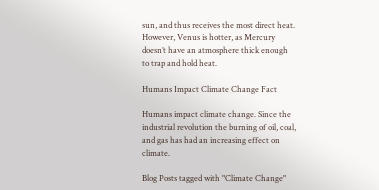sun, and thus receives the most direct heat. However, Venus is hotter, as Mercury doesn’t have an atmosphere thick enough to trap and hold heat.

Humans Impact Climate Change Fact

Humans impact climate change. Since the industrial revolution the burning of oil, coal, and gas has had an increasing effect on climate.

Blog Posts tagged with "Climate Change"